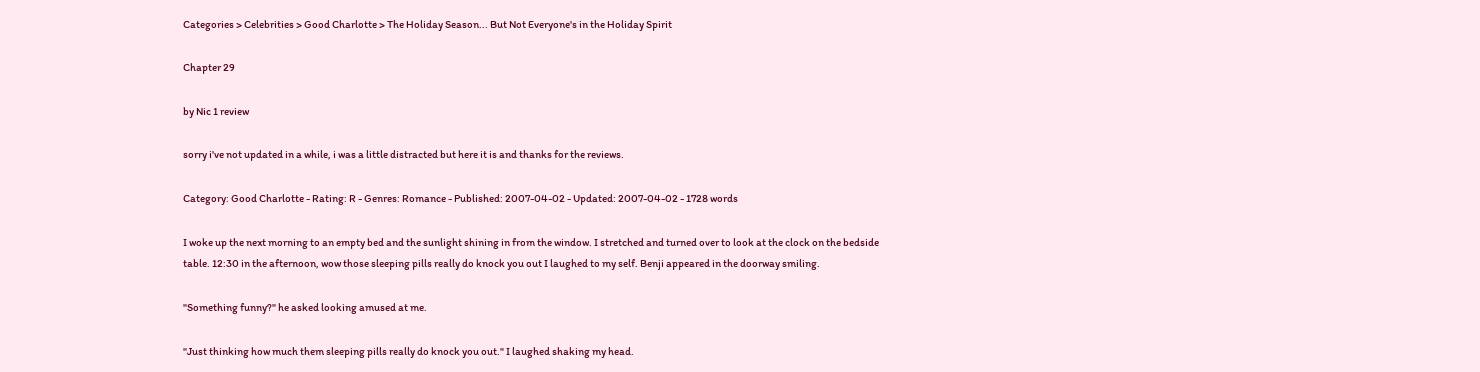Categories > Celebrities > Good Charlotte > The Holiday Season... But Not Everyone's in the Holiday Spirit

Chapter 29

by Nic 1 review

sorry i've not updated in a while, i was a little distracted but here it is and thanks for the reviews.

Category: Good Charlotte - Rating: R - Genres: Romance - Published: 2007-04-02 - Updated: 2007-04-02 - 1728 words

I woke up the next morning to an empty bed and the sunlight shining in from the window. I stretched and turned over to look at the clock on the bedside table. 12:30 in the afternoon, wow those sleeping pills really do knock you out I laughed to my self. Benji appeared in the doorway smiling.

"Something funny?" he asked looking amused at me.

"Just thinking how much them sleeping pills really do knock you out." I laughed shaking my head.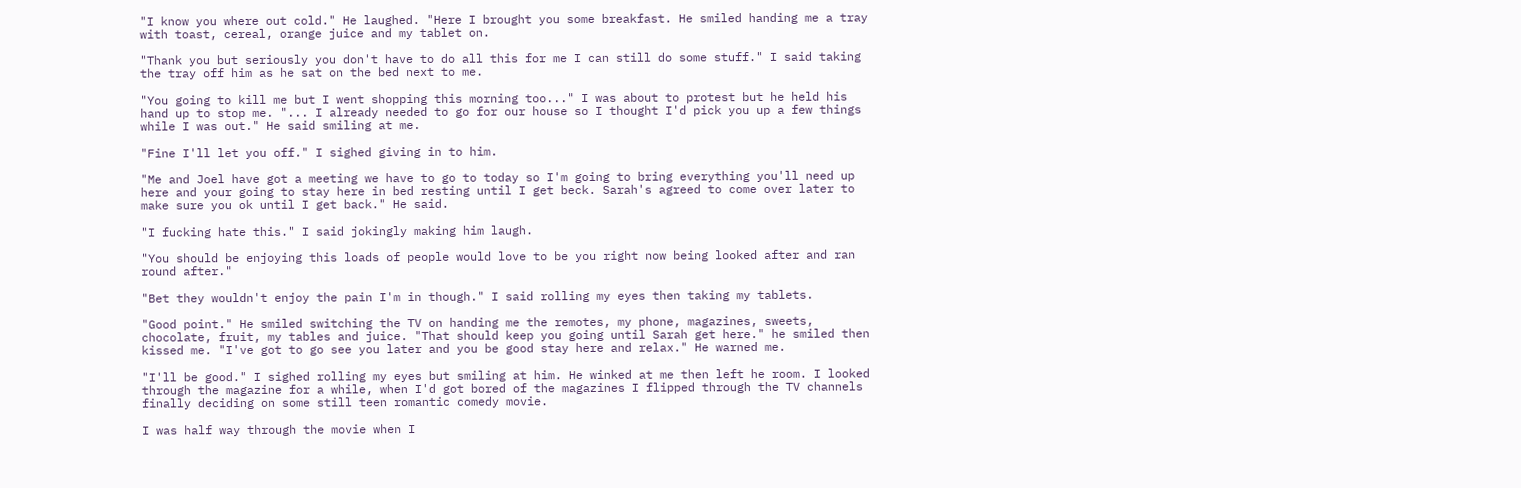"I know you where out cold." He laughed. "Here I brought you some breakfast. He smiled handing me a tray with toast, cereal, orange juice and my tablet on.

"Thank you but seriously you don't have to do all this for me I can still do some stuff." I said taking the tray off him as he sat on the bed next to me.

"You going to kill me but I went shopping this morning too..." I was about to protest but he held his hand up to stop me. "... I already needed to go for our house so I thought I'd pick you up a few things while I was out." He said smiling at me.

"Fine I'll let you off." I sighed giving in to him.

"Me and Joel have got a meeting we have to go to today so I'm going to bring everything you'll need up here and your going to stay here in bed resting until I get beck. Sarah's agreed to come over later to make sure you ok until I get back." He said.

"I fucking hate this." I said jokingly making him laugh.

"You should be enjoying this loads of people would love to be you right now being looked after and ran round after."

"Bet they wouldn't enjoy the pain I'm in though." I said rolling my eyes then taking my tablets.

"Good point." He smiled switching the TV on handing me the remotes, my phone, magazines, sweets, chocolate, fruit, my tables and juice. "That should keep you going until Sarah get here." he smiled then kissed me. "I've got to go see you later and you be good stay here and relax." He warned me.

"I'll be good." I sighed rolling my eyes but smiling at him. He winked at me then left he room. I looked through the magazine for a while, when I'd got bored of the magazines I flipped through the TV channels finally deciding on some still teen romantic comedy movie.

I was half way through the movie when I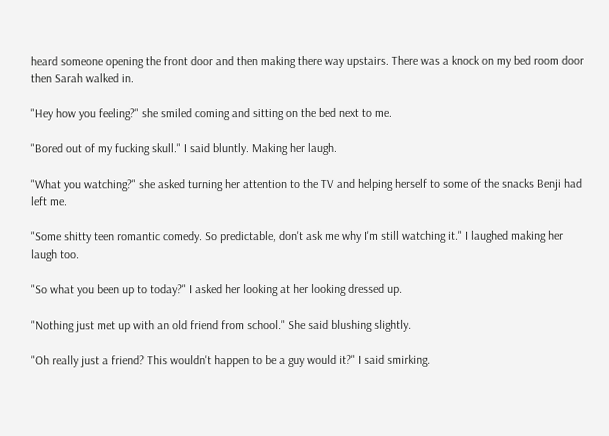heard someone opening the front door and then making there way upstairs. There was a knock on my bed room door then Sarah walked in.

"Hey how you feeling?" she smiled coming and sitting on the bed next to me.

"Bored out of my fucking skull." I said bluntly. Making her laugh.

"What you watching?" she asked turning her attention to the TV and helping herself to some of the snacks Benji had left me.

"Some shitty teen romantic comedy. So predictable, don't ask me why I'm still watching it." I laughed making her laugh too.

"So what you been up to today?" I asked her looking at her looking dressed up.

"Nothing just met up with an old friend from school." She said blushing slightly.

"Oh really just a friend? This wouldn't happen to be a guy would it?" I said smirking.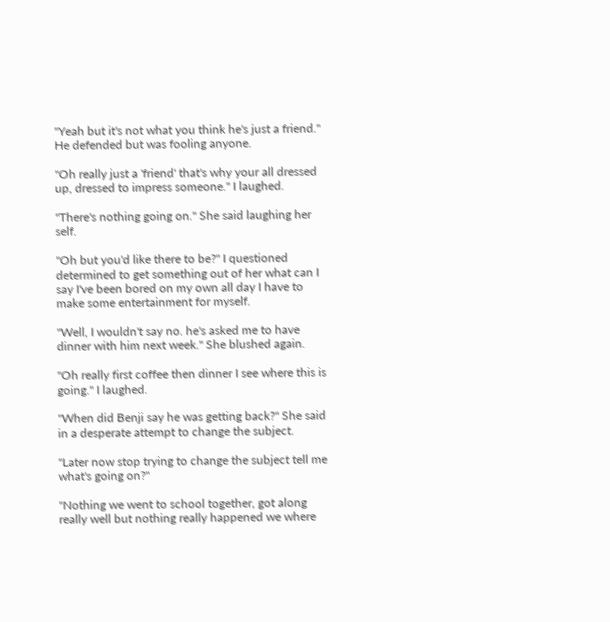"Yeah but it's not what you think he's just a friend." He defended but was fooling anyone.

"Oh really just a 'friend' that's why your all dressed up, dressed to impress someone." I laughed.

"There's nothing going on." She said laughing her self.

"Oh but you'd like there to be?" I questioned determined to get something out of her what can I say I've been bored on my own all day I have to make some entertainment for myself.

"Well, I wouldn't say no. he's asked me to have dinner with him next week." She blushed again.

"Oh really first coffee then dinner I see where this is going." I laughed.

"When did Benji say he was getting back?" She said in a desperate attempt to change the subject.

"Later now stop trying to change the subject tell me what's going on?"

"Nothing we went to school together, got along really well but nothing really happened we where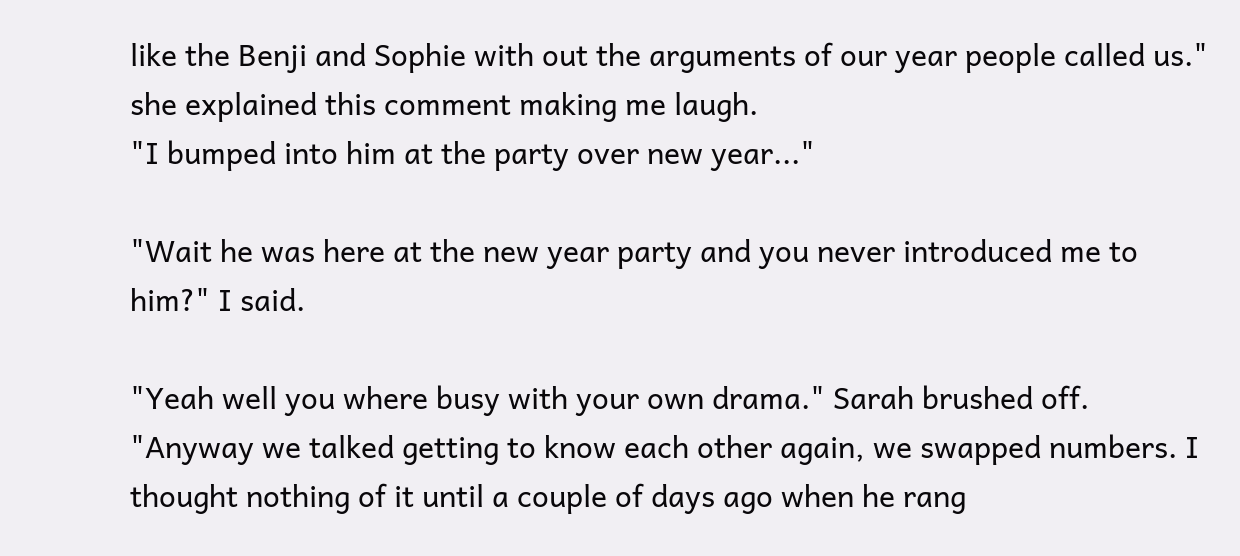like the Benji and Sophie with out the arguments of our year people called us." she explained this comment making me laugh.
"I bumped into him at the party over new year..."

"Wait he was here at the new year party and you never introduced me to him?" I said.

"Yeah well you where busy with your own drama." Sarah brushed off. "Anyway we talked getting to know each other again, we swapped numbers. I thought nothing of it until a couple of days ago when he rang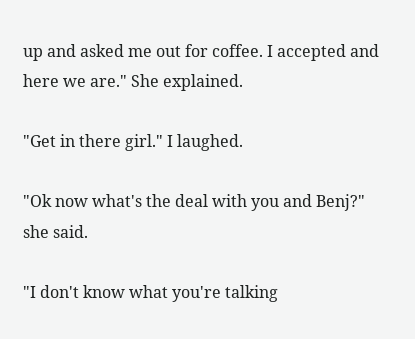up and asked me out for coffee. I accepted and here we are." She explained.

"Get in there girl." I laughed.

"Ok now what's the deal with you and Benj?" she said.

"I don't know what you're talking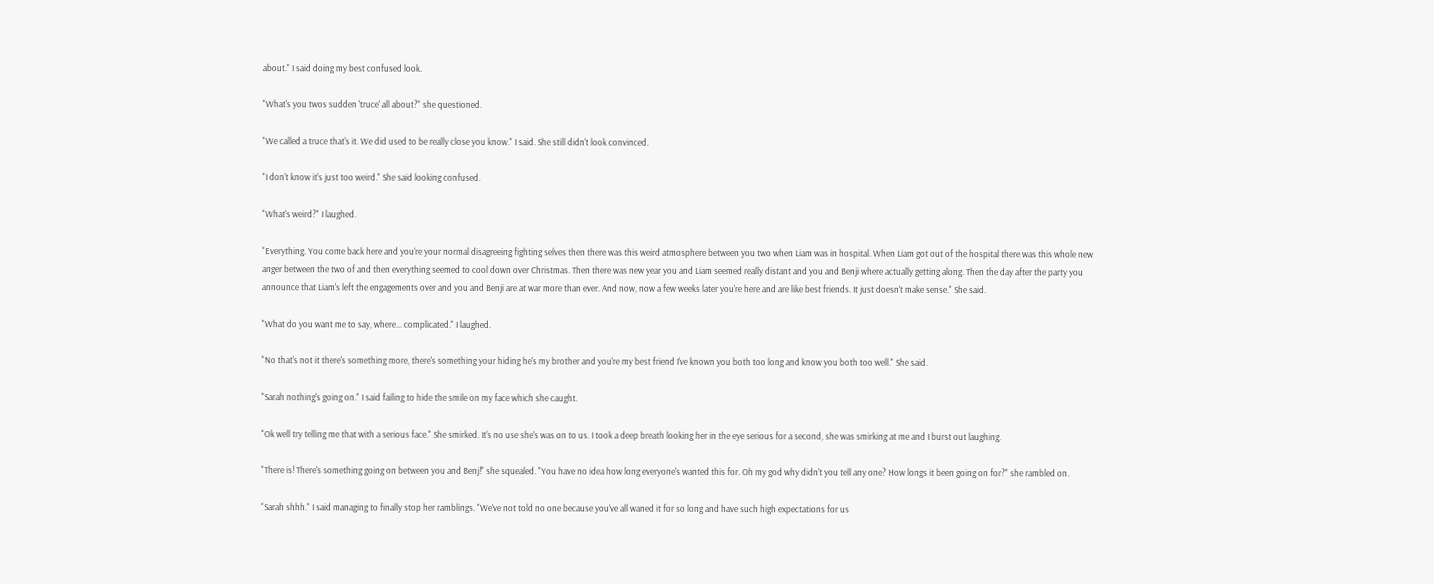about." I said doing my best confused look.

"What's you twos sudden 'truce' all about?" she questioned.

"We called a truce that's it. We did used to be really close you know." I said. She still didn't look convinced.

"I don't know it's just too weird." She said looking confused.

"What's weird?" I laughed.

"Everything. You come back here and you're your normal disagreeing fighting selves then there was this weird atmosphere between you two when Liam was in hospital. When Liam got out of the hospital there was this whole new anger between the two of and then everything seemed to cool down over Christmas. Then there was new year you and Liam seemed really distant and you and Benji where actually getting along. Then the day after the party you announce that Liam's left the engagements over and you and Benji are at war more than ever. And now, now a few weeks later you're here and are like best friends. It just doesn't make sense." She said.

"What do you want me to say, where... complicated." I laughed.

"No that's not it there's something more, there's something your hiding he's my brother and you're my best friend I've known you both too long and know you both too well." She said.

"Sarah nothing's going on." I said failing to hide the smile on my face which she caught.

"Ok well try telling me that with a serious face." She smirked. It's no use she's was on to us. I took a deep breath looking her in the eye serious for a second, she was smirking at me and I burst out laughing.

"There is! There's something going on between you and Benj!" she squealed. "You have no idea how long everyone's wanted this for. Oh my god why didn't you tell any one? How longs it been going on for?" she rambled on.

"Sarah shhh." I said managing to finally stop her ramblings. "We've not told no one because you've all waned it for so long and have such high expectations for us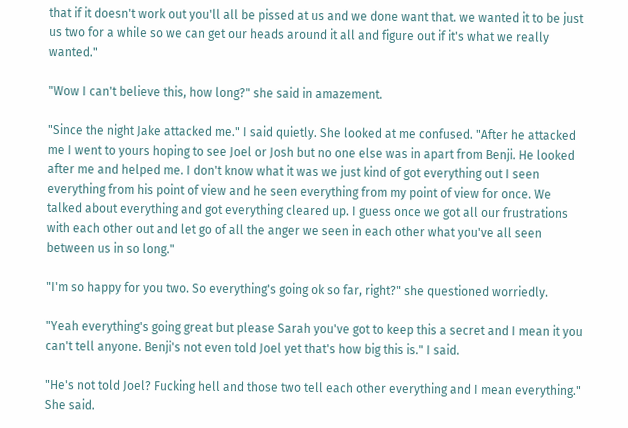that if it doesn't work out you'll all be pissed at us and we done want that. we wanted it to be just us two for a while so we can get our heads around it all and figure out if it's what we really wanted."

"Wow I can't believe this, how long?" she said in amazement.

"Since the night Jake attacked me." I said quietly. She looked at me confused. "After he attacked me I went to yours hoping to see Joel or Josh but no one else was in apart from Benji. He looked after me and helped me. I don't know what it was we just kind of got everything out I seen everything from his point of view and he seen everything from my point of view for once. We talked about everything and got everything cleared up. I guess once we got all our frustrations with each other out and let go of all the anger we seen in each other what you've all seen between us in so long."

"I'm so happy for you two. So everything's going ok so far, right?" she questioned worriedly.

"Yeah everything's going great but please Sarah you've got to keep this a secret and I mean it you can't tell anyone. Benji's not even told Joel yet that's how big this is." I said.

"He's not told Joel? Fucking hell and those two tell each other everything and I mean everything." She said.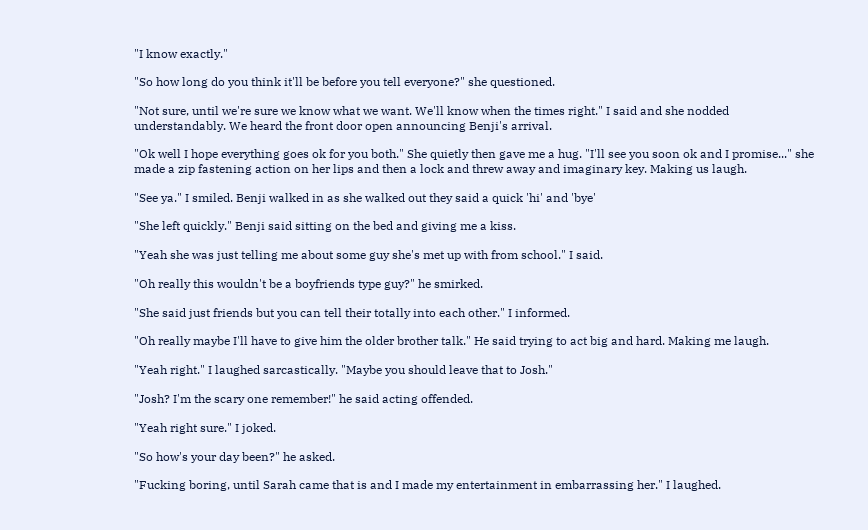"I know exactly."

"So how long do you think it'll be before you tell everyone?" she questioned.

"Not sure, until we're sure we know what we want. We'll know when the times right." I said and she nodded understandably. We heard the front door open announcing Benji's arrival.

"Ok well I hope everything goes ok for you both." She quietly then gave me a hug. "I'll see you soon ok and I promise..." she made a zip fastening action on her lips and then a lock and threw away and imaginary key. Making us laugh.

"See ya." I smiled. Benji walked in as she walked out they said a quick 'hi' and 'bye'

"She left quickly." Benji said sitting on the bed and giving me a kiss.

"Yeah she was just telling me about some guy she's met up with from school." I said.

"Oh really this wouldn't be a boyfriends type guy?" he smirked.

"She said just friends but you can tell their totally into each other." I informed.

"Oh really maybe I'll have to give him the older brother talk." He said trying to act big and hard. Making me laugh.

"Yeah right." I laughed sarcastically. "Maybe you should leave that to Josh."

"Josh? I'm the scary one remember!" he said acting offended.

"Yeah right sure." I joked.

"So how's your day been?" he asked.

"Fucking boring, until Sarah came that is and I made my entertainment in embarrassing her." I laughed.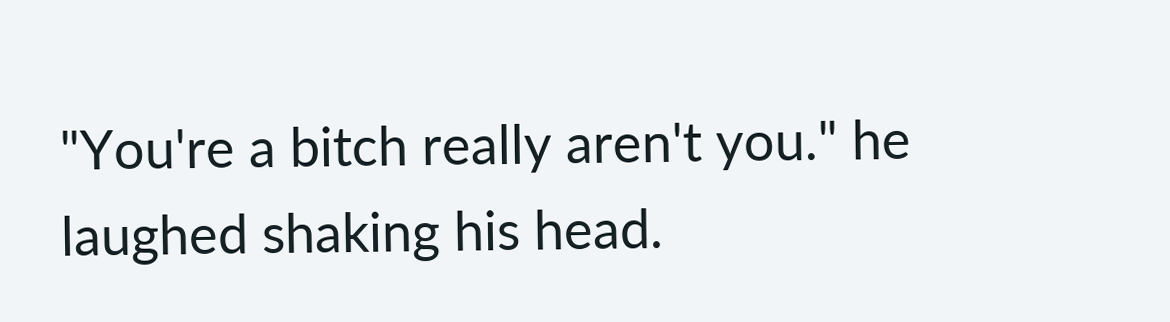"You're a bitch really aren't you." he laughed shaking his head.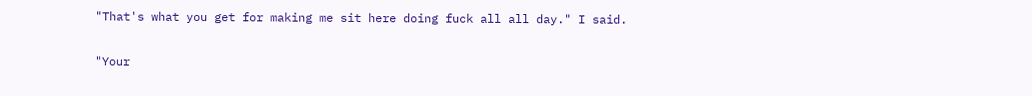"That's what you get for making me sit here doing fuck all all day." I said.

"Your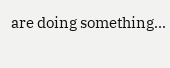are doing something...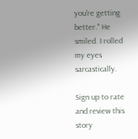you're getting better." He smiled. I rolled my eyes sarcastically.

Sign up to rate and review this story